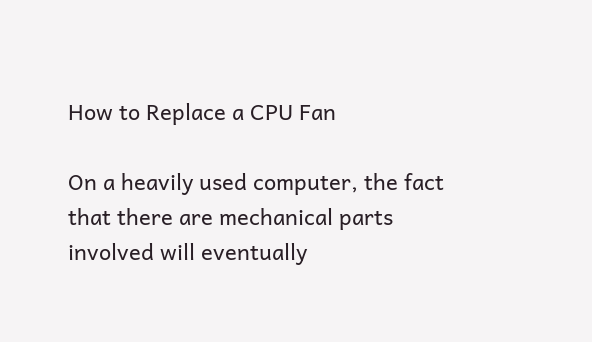How to Replace a CPU Fan

On a heavily used computer, the fact that there are mechanical parts involved will eventually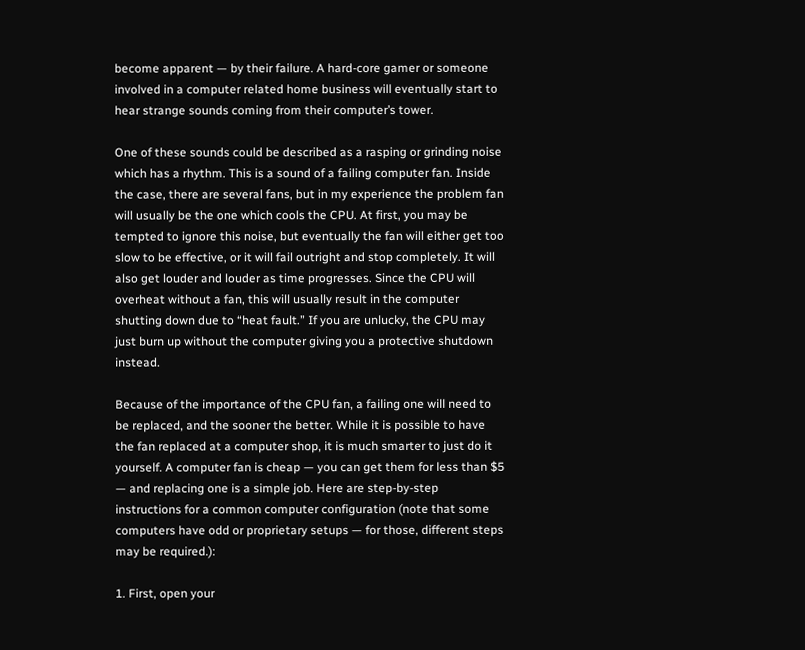become apparent — by their failure. A hard-core gamer or someone involved in a computer related home business will eventually start to hear strange sounds coming from their computer’s tower.

One of these sounds could be described as a rasping or grinding noise which has a rhythm. This is a sound of a failing computer fan. Inside the case, there are several fans, but in my experience the problem fan will usually be the one which cools the CPU. At first, you may be tempted to ignore this noise, but eventually the fan will either get too slow to be effective, or it will fail outright and stop completely. It will also get louder and louder as time progresses. Since the CPU will overheat without a fan, this will usually result in the computer shutting down due to “heat fault.” If you are unlucky, the CPU may just burn up without the computer giving you a protective shutdown instead.

Because of the importance of the CPU fan, a failing one will need to be replaced, and the sooner the better. While it is possible to have the fan replaced at a computer shop, it is much smarter to just do it yourself. A computer fan is cheap — you can get them for less than $5 — and replacing one is a simple job. Here are step-by-step instructions for a common computer configuration (note that some computers have odd or proprietary setups — for those, different steps may be required.):

1. First, open your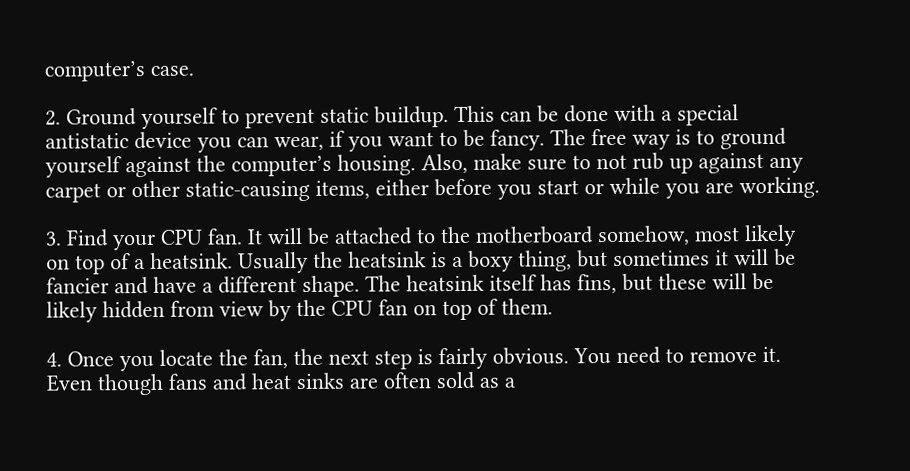computer’s case.

2. Ground yourself to prevent static buildup. This can be done with a special antistatic device you can wear, if you want to be fancy. The free way is to ground yourself against the computer’s housing. Also, make sure to not rub up against any carpet or other static-causing items, either before you start or while you are working.

3. Find your CPU fan. It will be attached to the motherboard somehow, most likely on top of a heatsink. Usually the heatsink is a boxy thing, but sometimes it will be fancier and have a different shape. The heatsink itself has fins, but these will be likely hidden from view by the CPU fan on top of them.

4. Once you locate the fan, the next step is fairly obvious. You need to remove it. Even though fans and heat sinks are often sold as a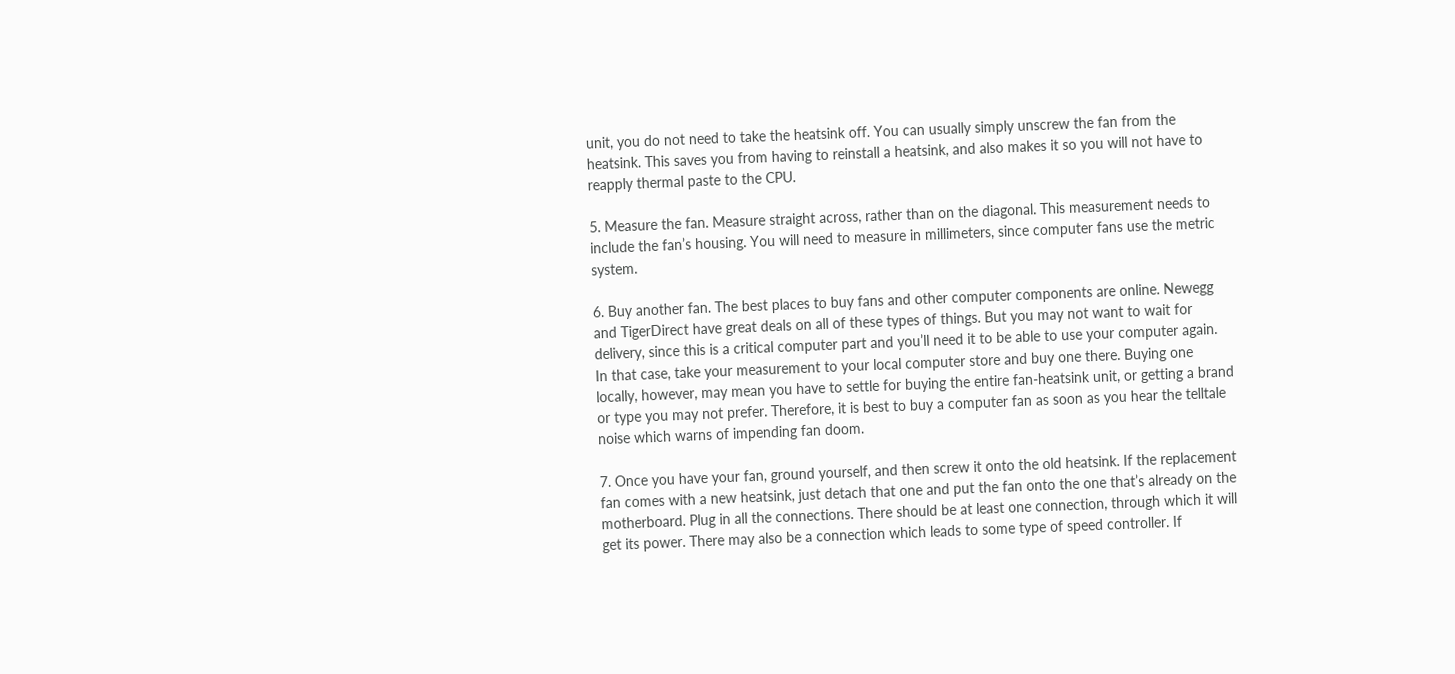unit, you do not need to take the heatsink off. You can usually simply unscrew the fan from the heatsink. This saves you from having to reinstall a heatsink, and also makes it so you will not have to reapply thermal paste to the CPU.

5. Measure the fan. Measure straight across, rather than on the diagonal. This measurement needs to include the fan’s housing. You will need to measure in millimeters, since computer fans use the metric system.

6. Buy another fan. The best places to buy fans and other computer components are online. Newegg and TigerDirect have great deals on all of these types of things. But you may not want to wait for delivery, since this is a critical computer part and you’ll need it to be able to use your computer again. In that case, take your measurement to your local computer store and buy one there. Buying one locally, however, may mean you have to settle for buying the entire fan-heatsink unit, or getting a brand or type you may not prefer. Therefore, it is best to buy a computer fan as soon as you hear the telltale noise which warns of impending fan doom.

7. Once you have your fan, ground yourself, and then screw it onto the old heatsink. If the replacement fan comes with a new heatsink, just detach that one and put the fan onto the one that’s already on the motherboard. Plug in all the connections. There should be at least one connection, through which it will get its power. There may also be a connection which leads to some type of speed controller. If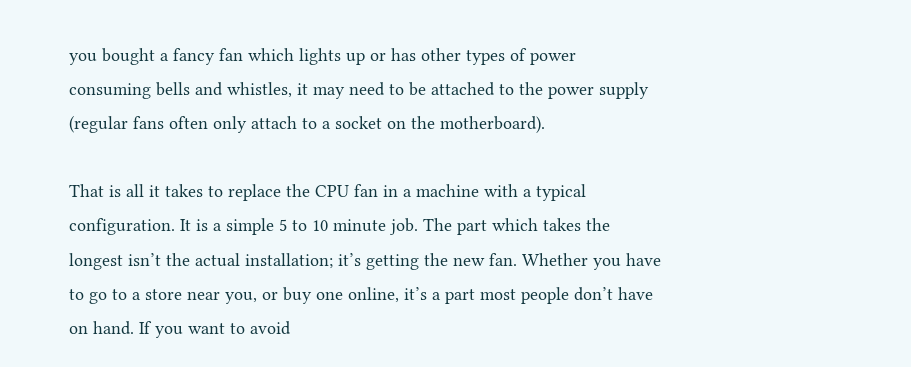you bought a fancy fan which lights up or has other types of power consuming bells and whistles, it may need to be attached to the power supply (regular fans often only attach to a socket on the motherboard).

That is all it takes to replace the CPU fan in a machine with a typical configuration. It is a simple 5 to 10 minute job. The part which takes the longest isn’t the actual installation; it’s getting the new fan. Whether you have to go to a store near you, or buy one online, it’s a part most people don’t have on hand. If you want to avoid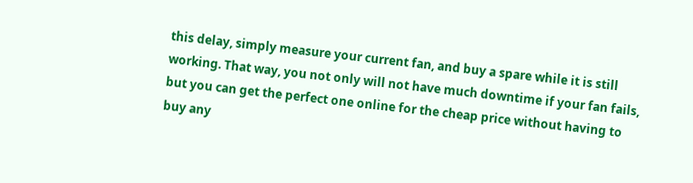this delay, simply measure your current fan, and buy a spare while it is still working. That way, you not only will not have much downtime if your fan fails, but you can get the perfect one online for the cheap price without having to buy any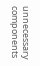unnecessary components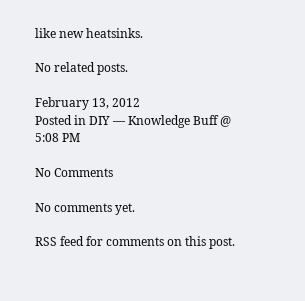like new heatsinks.

No related posts.

February 13, 2012
Posted in DIY — Knowledge Buff @ 5:08 PM

No Comments

No comments yet.

RSS feed for comments on this post.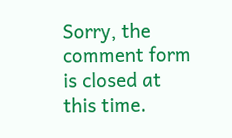Sorry, the comment form is closed at this time.